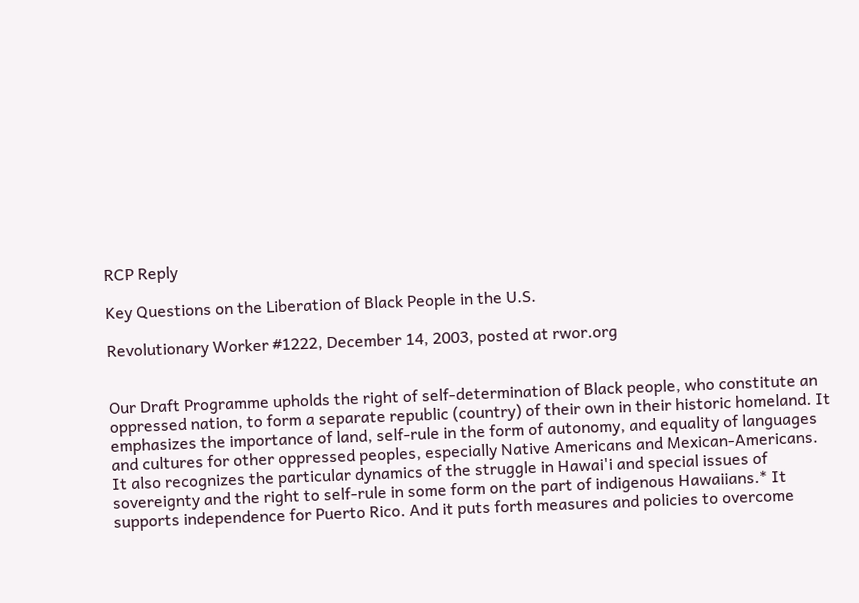RCP Reply

Key Questions on the Liberation of Black People in the U.S.

Revolutionary Worker #1222, December 14, 2003, posted at rwor.org


Our Draft Programme upholds the right of self-determination of Black people, who constitute an oppressed nation, to form a separate republic (country) of their own in their historic homeland. It emphasizes the importance of land, self-rule in the form of autonomy, and equality of languages and cultures for other oppressed peoples, especially Native Americans and Mexican-Americans. It also recognizes the particular dynamics of the struggle in Hawai'i and special issues of sovereignty and the right to self-rule in some form on the part of indigenous Hawaiians.* It supports independence for Puerto Rico. And it puts forth measures and policies to overcome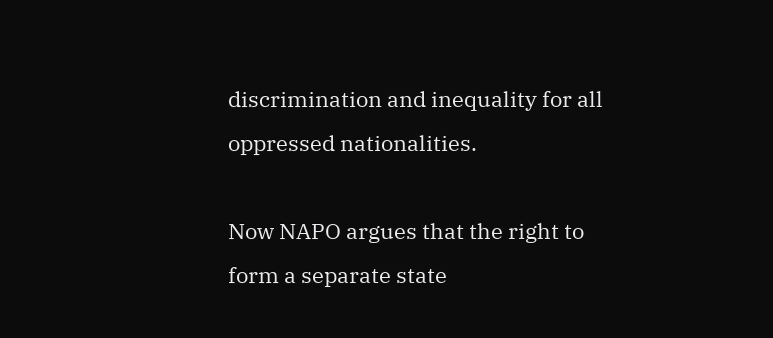discrimination and inequality for all oppressed nationalities.

Now NAPO argues that the right to form a separate state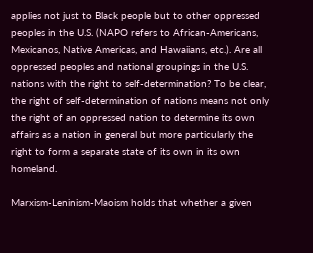applies not just to Black people but to other oppressed peoples in the U.S. (NAPO refers to African-Americans, Mexicanos, Native Americas, and Hawaiians, etc.). Are all oppressed peoples and national groupings in the U.S. nations with the right to self-determination? To be clear, the right of self-determination of nations means not only the right of an oppressed nation to determine its own affairs as a nation in general but more particularly the right to form a separate state of its own in its own homeland.

Marxism-Leninism-Maoism holds that whether a given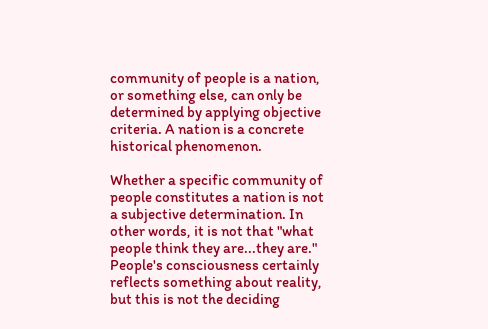community of people is a nation, or something else, can only be determined by applying objective criteria. A nation is a concrete historical phenomenon.

Whether a specific community of people constitutes a nation is not a subjective determination. In other words, it is not that "what people think they are...they are." People's consciousness certainly reflects something about reality, but this is not the deciding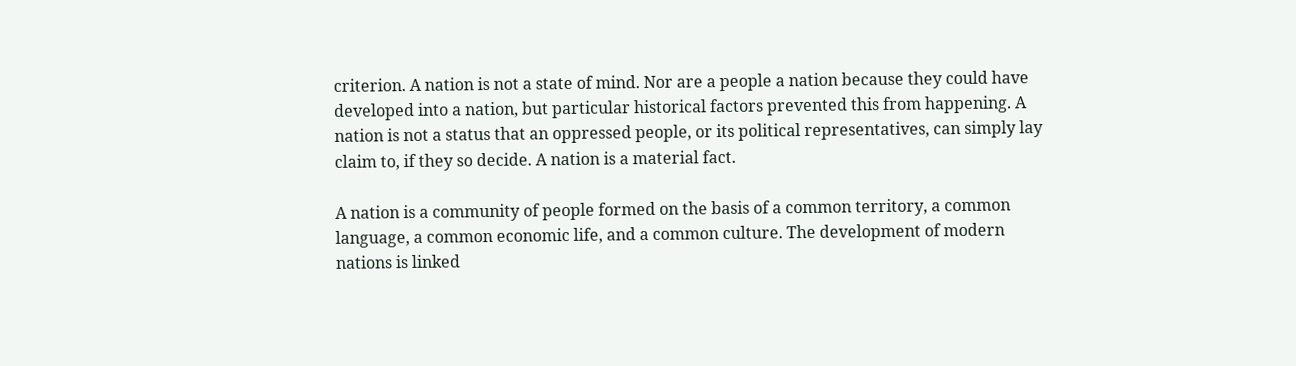criterion. A nation is not a state of mind. Nor are a people a nation because they could have developed into a nation, but particular historical factors prevented this from happening. A nation is not a status that an oppressed people, or its political representatives, can simply lay claim to, if they so decide. A nation is a material fact.

A nation is a community of people formed on the basis of a common territory, a common language, a common economic life, and a common culture. The development of modern nations is linked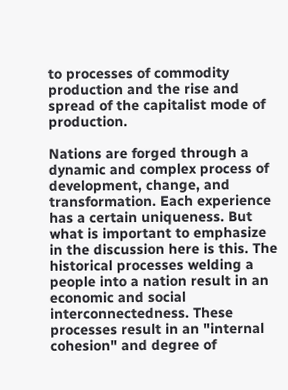to processes of commodity production and the rise and spread of the capitalist mode of production.

Nations are forged through a dynamic and complex process of development, change, and transformation. Each experience has a certain uniqueness. But what is important to emphasize in the discussion here is this. The historical processes welding a people into a nation result in an economic and social interconnectedness. These processes result in an "internal cohesion" and degree of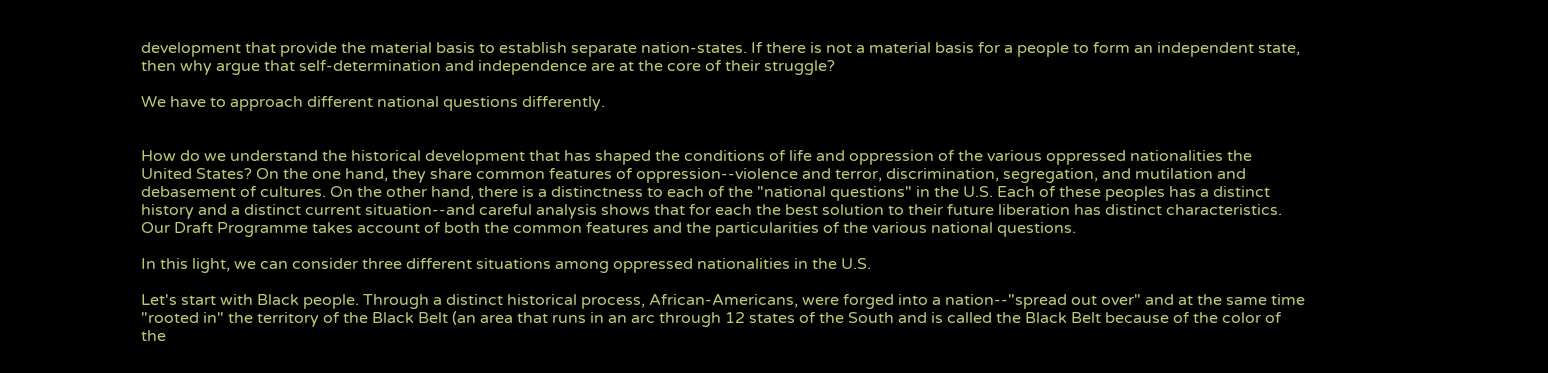development that provide the material basis to establish separate nation-states. If there is not a material basis for a people to form an independent state, then why argue that self-determination and independence are at the core of their struggle?

We have to approach different national questions differently.


How do we understand the historical development that has shaped the conditions of life and oppression of the various oppressed nationalities the United States? On the one hand, they share common features of oppression--violence and terror, discrimination, segregation, and mutilation and debasement of cultures. On the other hand, there is a distinctness to each of the "national questions" in the U.S. Each of these peoples has a distinct history and a distinct current situation--and careful analysis shows that for each the best solution to their future liberation has distinct characteristics. Our Draft Programme takes account of both the common features and the particularities of the various national questions.

In this light, we can consider three different situations among oppressed nationalities in the U.S.

Let's start with Black people. Through a distinct historical process, African-Americans, were forged into a nation--"spread out over" and at the same time "rooted in" the territory of the Black Belt (an area that runs in an arc through 12 states of the South and is called the Black Belt because of the color of the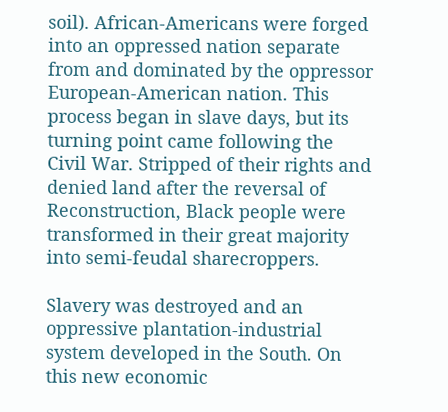soil). African-Americans were forged into an oppressed nation separate from and dominated by the oppressor European-American nation. This process began in slave days, but its turning point came following the Civil War. Stripped of their rights and denied land after the reversal of Reconstruction, Black people were transformed in their great majority into semi-feudal sharecroppers.

Slavery was destroyed and an oppressive plantation-industrial system developed in the South. On this new economic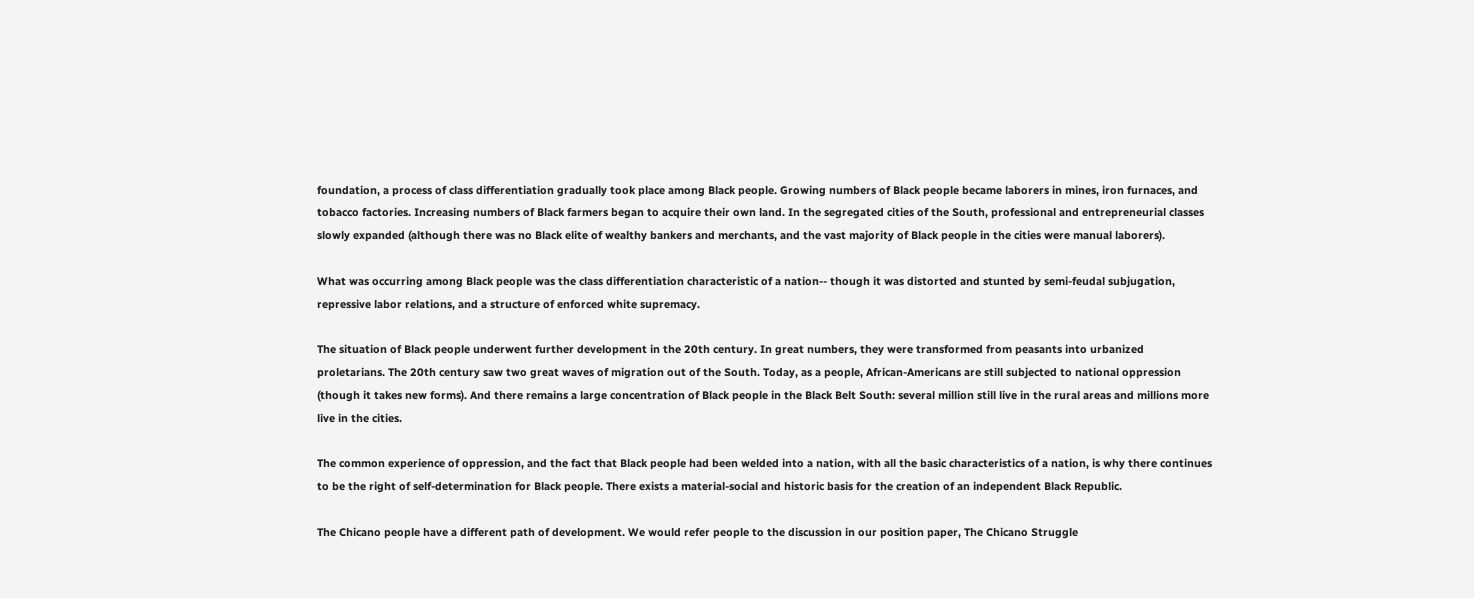foundation, a process of class differentiation gradually took place among Black people. Growing numbers of Black people became laborers in mines, iron furnaces, and tobacco factories. Increasing numbers of Black farmers began to acquire their own land. In the segregated cities of the South, professional and entrepreneurial classes slowly expanded (although there was no Black elite of wealthy bankers and merchants, and the vast majority of Black people in the cities were manual laborers).

What was occurring among Black people was the class differentiation characteristic of a nation-- though it was distorted and stunted by semi-feudal subjugation, repressive labor relations, and a structure of enforced white supremacy.

The situation of Black people underwent further development in the 20th century. In great numbers, they were transformed from peasants into urbanized proletarians. The 20th century saw two great waves of migration out of the South. Today, as a people, African-Americans are still subjected to national oppression (though it takes new forms). And there remains a large concentration of Black people in the Black Belt South: several million still live in the rural areas and millions more live in the cities.

The common experience of oppression, and the fact that Black people had been welded into a nation, with all the basic characteristics of a nation, is why there continues to be the right of self-determination for Black people. There exists a material-social and historic basis for the creation of an independent Black Republic.

The Chicano people have a different path of development. We would refer people to the discussion in our position paper, The Chicano Struggle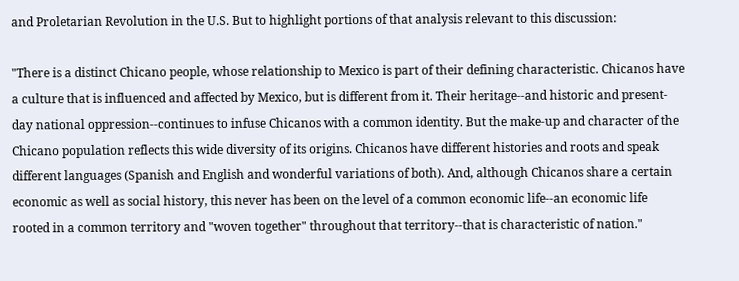and Proletarian Revolution in the U.S. But to highlight portions of that analysis relevant to this discussion:

"There is a distinct Chicano people, whose relationship to Mexico is part of their defining characteristic. Chicanos have a culture that is influenced and affected by Mexico, but is different from it. Their heritage--and historic and present-day national oppression--continues to infuse Chicanos with a common identity. But the make-up and character of the Chicano population reflects this wide diversity of its origins. Chicanos have different histories and roots and speak different languages (Spanish and English and wonderful variations of both). And, although Chicanos share a certain economic as well as social history, this never has been on the level of a common economic life--an economic life rooted in a common territory and "woven together" throughout that territory--that is characteristic of nation."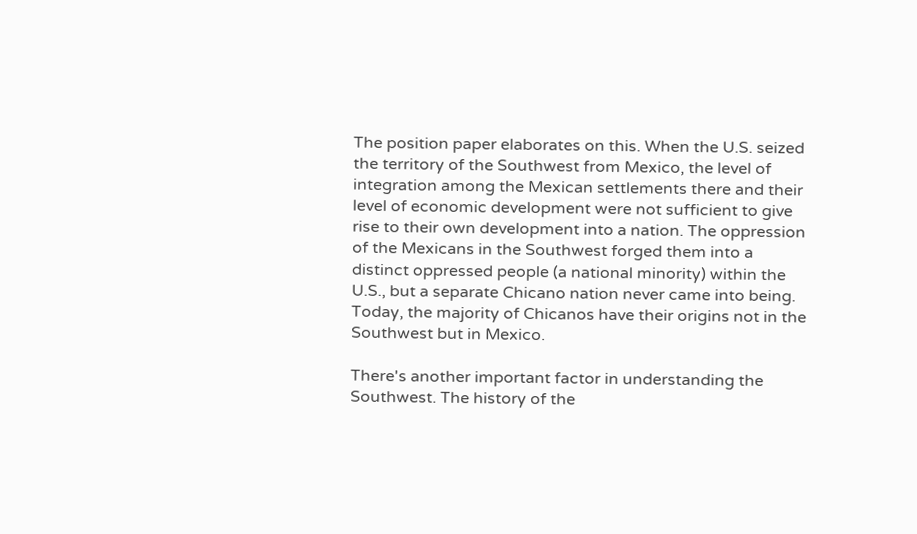The position paper elaborates on this. When the U.S. seized the territory of the Southwest from Mexico, the level of integration among the Mexican settlements there and their level of economic development were not sufficient to give rise to their own development into a nation. The oppression of the Mexicans in the Southwest forged them into a distinct oppressed people (a national minority) within the U.S., but a separate Chicano nation never came into being. Today, the majority of Chicanos have their origins not in the Southwest but in Mexico.

There's another important factor in understanding the Southwest. The history of the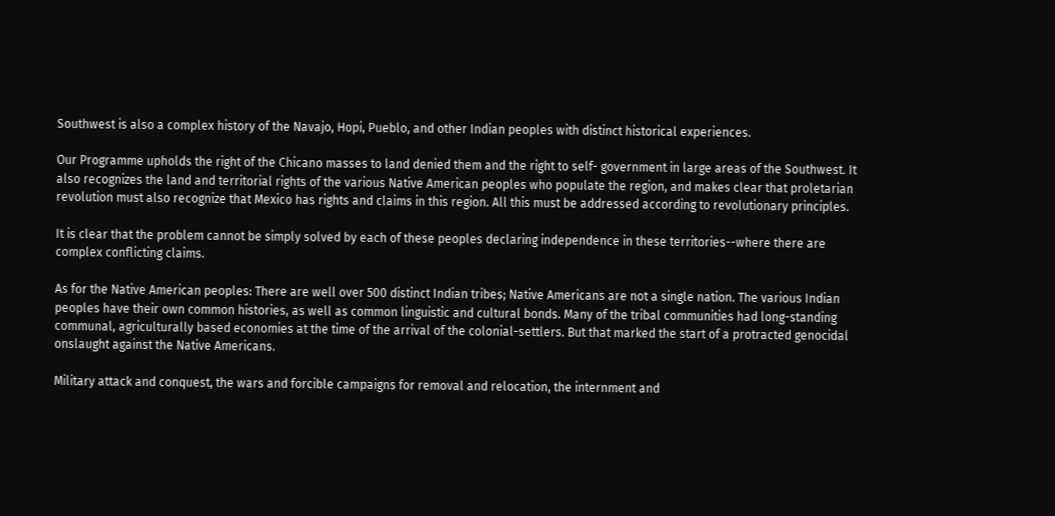Southwest is also a complex history of the Navajo, Hopi, Pueblo, and other Indian peoples with distinct historical experiences.

Our Programme upholds the right of the Chicano masses to land denied them and the right to self- government in large areas of the Southwest. It also recognizes the land and territorial rights of the various Native American peoples who populate the region, and makes clear that proletarian revolution must also recognize that Mexico has rights and claims in this region. All this must be addressed according to revolutionary principles.

It is clear that the problem cannot be simply solved by each of these peoples declaring independence in these territories--where there are complex conflicting claims.

As for the Native American peoples: There are well over 500 distinct Indian tribes; Native Americans are not a single nation. The various Indian peoples have their own common histories, as well as common linguistic and cultural bonds. Many of the tribal communities had long-standing communal, agriculturally based economies at the time of the arrival of the colonial-settlers. But that marked the start of a protracted genocidal onslaught against the Native Americans.

Military attack and conquest, the wars and forcible campaigns for removal and relocation, the internment and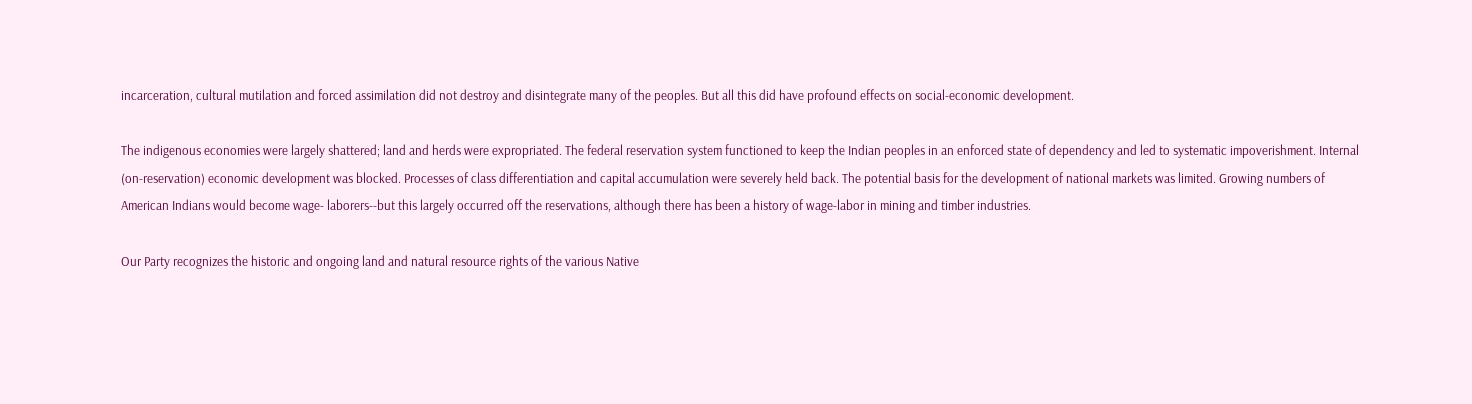incarceration, cultural mutilation and forced assimilation did not destroy and disintegrate many of the peoples. But all this did have profound effects on social-economic development.

The indigenous economies were largely shattered; land and herds were expropriated. The federal reservation system functioned to keep the Indian peoples in an enforced state of dependency and led to systematic impoverishment. Internal (on-reservation) economic development was blocked. Processes of class differentiation and capital accumulation were severely held back. The potential basis for the development of national markets was limited. Growing numbers of American Indians would become wage- laborers--but this largely occurred off the reservations, although there has been a history of wage-labor in mining and timber industries.

Our Party recognizes the historic and ongoing land and natural resource rights of the various Native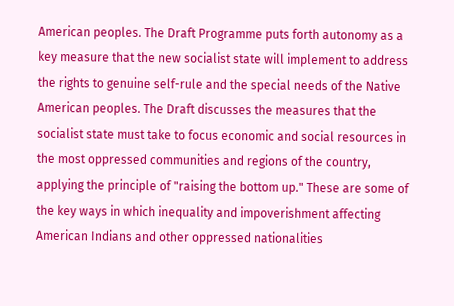American peoples. The Draft Programme puts forth autonomy as a key measure that the new socialist state will implement to address the rights to genuine self-rule and the special needs of the Native American peoples. The Draft discusses the measures that the socialist state must take to focus economic and social resources in the most oppressed communities and regions of the country, applying the principle of "raising the bottom up." These are some of the key ways in which inequality and impoverishment affecting American Indians and other oppressed nationalities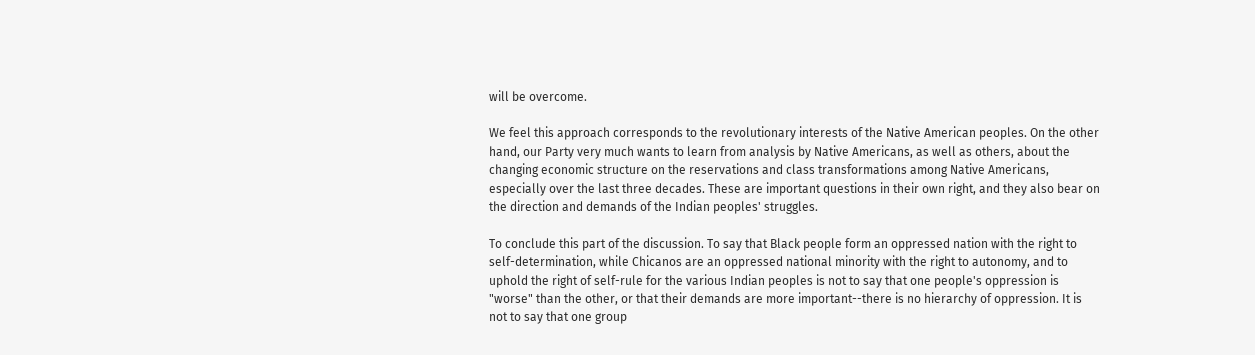will be overcome.

We feel this approach corresponds to the revolutionary interests of the Native American peoples. On the other hand, our Party very much wants to learn from analysis by Native Americans, as well as others, about the changing economic structure on the reservations and class transformations among Native Americans, especially over the last three decades. These are important questions in their own right, and they also bear on the direction and demands of the Indian peoples' struggles.

To conclude this part of the discussion. To say that Black people form an oppressed nation with the right to self-determination, while Chicanos are an oppressed national minority with the right to autonomy, and to uphold the right of self-rule for the various Indian peoples is not to say that one people's oppression is "worse" than the other, or that their demands are more important--there is no hierarchy of oppression. It is not to say that one group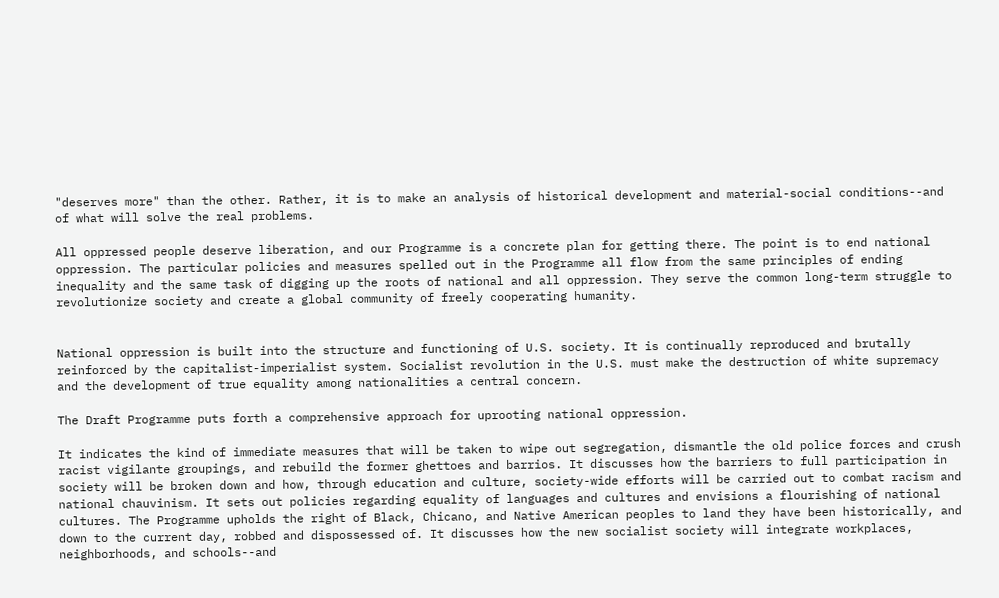"deserves more" than the other. Rather, it is to make an analysis of historical development and material-social conditions--and of what will solve the real problems.

All oppressed people deserve liberation, and our Programme is a concrete plan for getting there. The point is to end national oppression. The particular policies and measures spelled out in the Programme all flow from the same principles of ending inequality and the same task of digging up the roots of national and all oppression. They serve the common long-term struggle to revolutionize society and create a global community of freely cooperating humanity.


National oppression is built into the structure and functioning of U.S. society. It is continually reproduced and brutally reinforced by the capitalist-imperialist system. Socialist revolution in the U.S. must make the destruction of white supremacy and the development of true equality among nationalities a central concern.

The Draft Programme puts forth a comprehensive approach for uprooting national oppression.

It indicates the kind of immediate measures that will be taken to wipe out segregation, dismantle the old police forces and crush racist vigilante groupings, and rebuild the former ghettoes and barrios. It discusses how the barriers to full participation in society will be broken down and how, through education and culture, society-wide efforts will be carried out to combat racism and national chauvinism. It sets out policies regarding equality of languages and cultures and envisions a flourishing of national cultures. The Programme upholds the right of Black, Chicano, and Native American peoples to land they have been historically, and down to the current day, robbed and dispossessed of. It discusses how the new socialist society will integrate workplaces, neighborhoods, and schools--and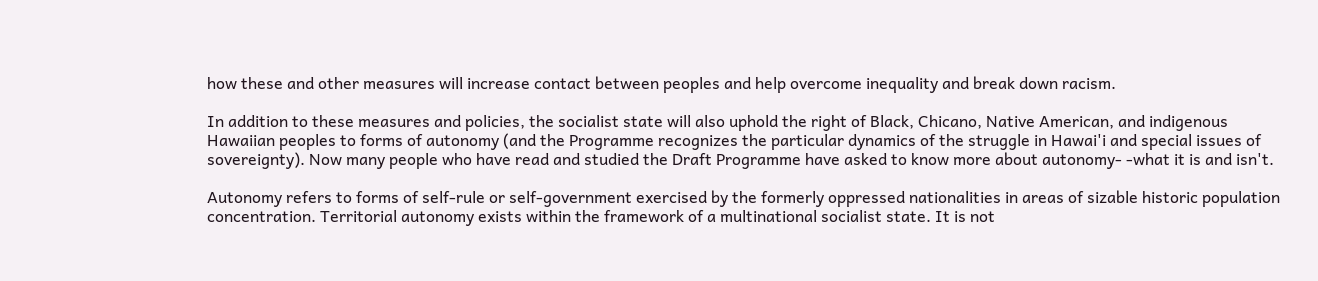how these and other measures will increase contact between peoples and help overcome inequality and break down racism.

In addition to these measures and policies, the socialist state will also uphold the right of Black, Chicano, Native American, and indigenous Hawaiian peoples to forms of autonomy (and the Programme recognizes the particular dynamics of the struggle in Hawai'i and special issues of sovereignty). Now many people who have read and studied the Draft Programme have asked to know more about autonomy- -what it is and isn't.

Autonomy refers to forms of self-rule or self-government exercised by the formerly oppressed nationalities in areas of sizable historic population concentration. Territorial autonomy exists within the framework of a multinational socialist state. It is not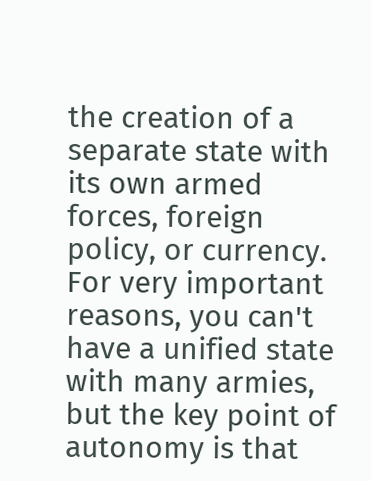the creation of a separate state with its own armed forces, foreign policy, or currency. For very important reasons, you can't have a unified state with many armies, but the key point of autonomy is that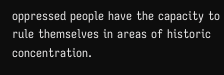oppressed people have the capacity to rule themselves in areas of historic concentration.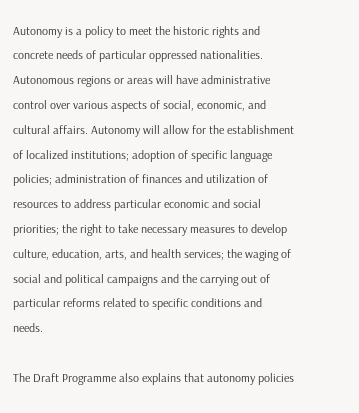Autonomy is a policy to meet the historic rights and concrete needs of particular oppressed nationalities. Autonomous regions or areas will have administrative control over various aspects of social, economic, and cultural affairs. Autonomy will allow for the establishment of localized institutions; adoption of specific language policies; administration of finances and utilization of resources to address particular economic and social priorities; the right to take necessary measures to develop culture, education, arts, and health services; the waging of social and political campaigns and the carrying out of particular reforms related to specific conditions and needs.

The Draft Programme also explains that autonomy policies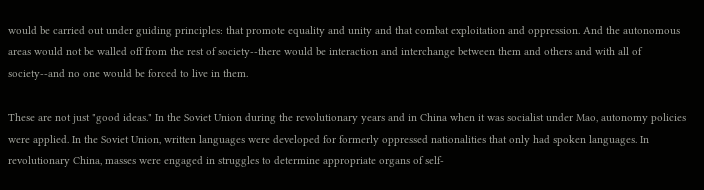would be carried out under guiding principles: that promote equality and unity and that combat exploitation and oppression. And the autonomous areas would not be walled off from the rest of society--there would be interaction and interchange between them and others and with all of society--and no one would be forced to live in them.

These are not just "good ideas." In the Soviet Union during the revolutionary years and in China when it was socialist under Mao, autonomy policies were applied. In the Soviet Union, written languages were developed for formerly oppressed nationalities that only had spoken languages. In revolutionary China, masses were engaged in struggles to determine appropriate organs of self-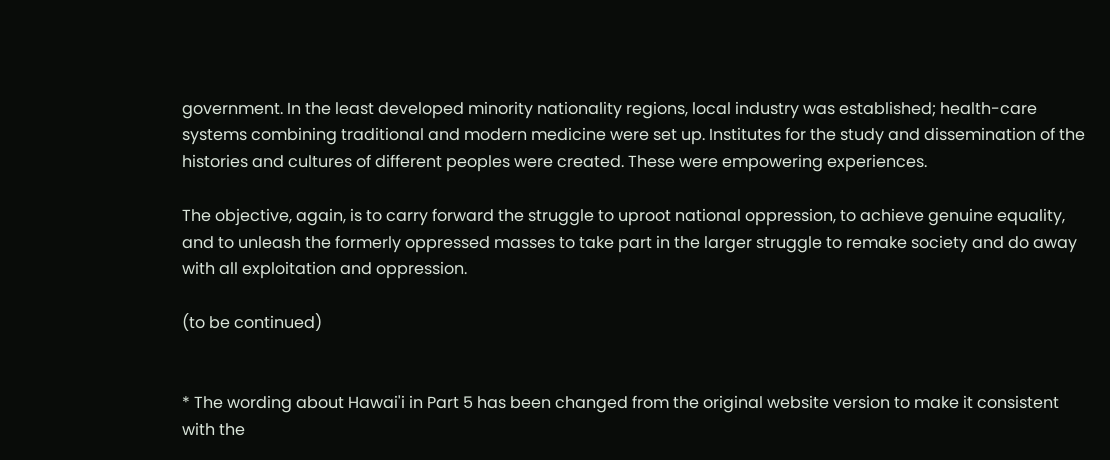government. In the least developed minority nationality regions, local industry was established; health-care systems combining traditional and modern medicine were set up. Institutes for the study and dissemination of the histories and cultures of different peoples were created. These were empowering experiences.

The objective, again, is to carry forward the struggle to uproot national oppression, to achieve genuine equality, and to unleash the formerly oppressed masses to take part in the larger struggle to remake society and do away with all exploitation and oppression.

(to be continued)


* The wording about Hawai'i in Part 5 has been changed from the original website version to make it consistent with the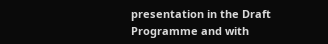presentation in the Draft Programme and with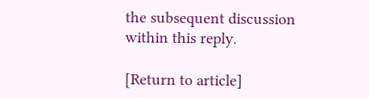the subsequent discussion within this reply.

[Return to article]